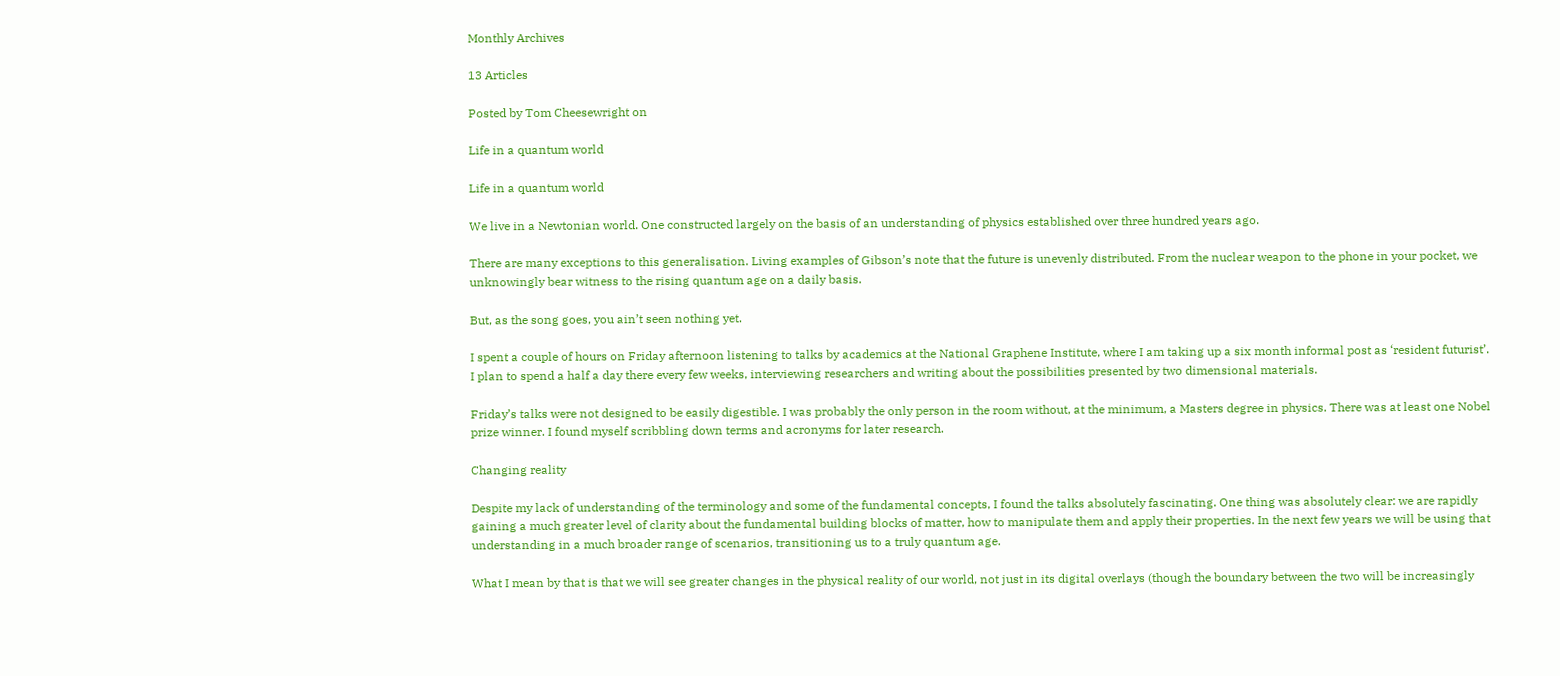Monthly Archives

13 Articles

Posted by Tom Cheesewright on

Life in a quantum world

Life in a quantum world

We live in a Newtonian world. One constructed largely on the basis of an understanding of physics established over three hundred years ago.

There are many exceptions to this generalisation. Living examples of Gibson’s note that the future is unevenly distributed. From the nuclear weapon to the phone in your pocket, we unknowingly bear witness to the rising quantum age on a daily basis.

But, as the song goes, you ain’t seen nothing yet.

I spent a couple of hours on Friday afternoon listening to talks by academics at the National Graphene Institute, where I am taking up a six month informal post as ‘resident futurist’. I plan to spend a half a day there every few weeks, interviewing researchers and writing about the possibilities presented by two dimensional materials.

Friday’s talks were not designed to be easily digestible. I was probably the only person in the room without, at the minimum, a Masters degree in physics. There was at least one Nobel prize winner. I found myself scribbling down terms and acronyms for later research.

Changing reality

Despite my lack of understanding of the terminology and some of the fundamental concepts, I found the talks absolutely fascinating. One thing was absolutely clear: we are rapidly gaining a much greater level of clarity about the fundamental building blocks of matter, how to manipulate them and apply their properties. In the next few years we will be using that understanding in a much broader range of scenarios, transitioning us to a truly quantum age.

What I mean by that is that we will see greater changes in the physical reality of our world, not just in its digital overlays (though the boundary between the two will be increasingly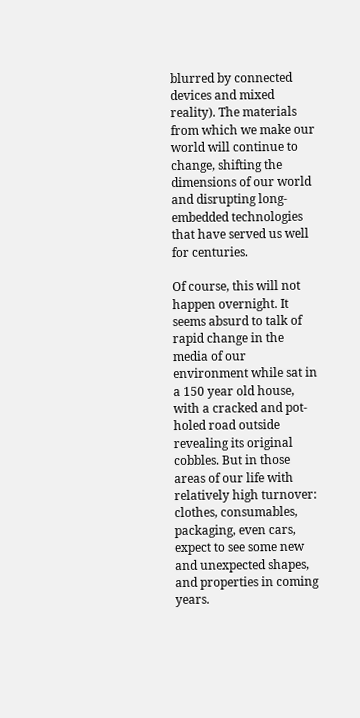blurred by connected devices and mixed reality). The materials from which we make our world will continue to change, shifting the dimensions of our world and disrupting long-embedded technologies that have served us well for centuries.

Of course, this will not happen overnight. It seems absurd to talk of rapid change in the media of our environment while sat in a 150 year old house, with a cracked and pot-holed road outside revealing its original cobbles. But in those areas of our life with relatively high turnover: clothes, consumables, packaging, even cars, expect to see some new and unexpected shapes, and properties in coming years.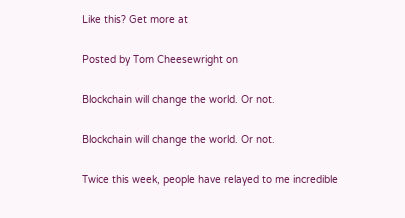Like this? Get more at

Posted by Tom Cheesewright on

Blockchain will change the world. Or not.

Blockchain will change the world. Or not.

Twice this week, people have relayed to me incredible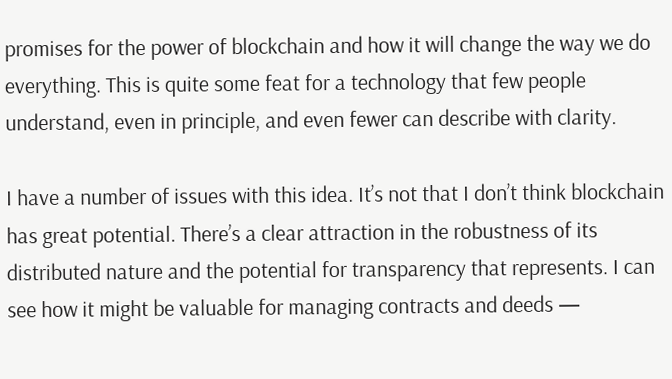promises for the power of blockchain and how it will change the way we do everything. This is quite some feat for a technology that few people understand, even in principle, and even fewer can describe with clarity.

I have a number of issues with this idea. It’s not that I don’t think blockchain has great potential. There’s a clear attraction in the robustness of its distributed nature and the potential for transparency that represents. I can see how it might be valuable for managing contracts and deeds —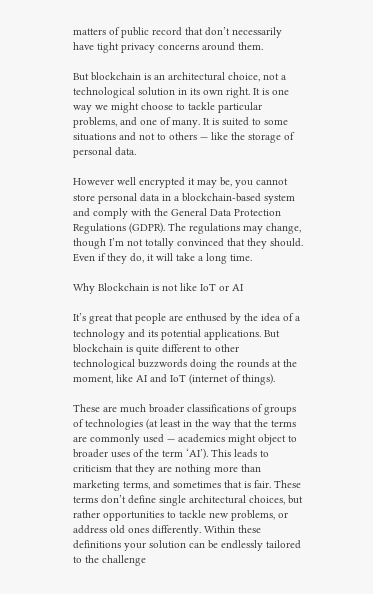matters of public record that don’t necessarily have tight privacy concerns around them.

But blockchain is an architectural choice, not a technological solution in its own right. It is one way we might choose to tackle particular problems, and one of many. It is suited to some situations and not to others — like the storage of personal data.

However well encrypted it may be, you cannot store personal data in a blockchain-based system and comply with the General Data Protection Regulations (GDPR). The regulations may change, though I’m not totally convinced that they should. Even if they do, it will take a long time.

Why Blockchain is not like IoT or AI

It’s great that people are enthused by the idea of a technology and its potential applications. But blockchain is quite different to other technological buzzwords doing the rounds at the moment, like AI and IoT (internet of things).

These are much broader classifications of groups of technologies (at least in the way that the terms are commonly used — academics might object to broader uses of the term ‘AI’). This leads to criticism that they are nothing more than marketing terms, and sometimes that is fair. These terms don’t define single architectural choices, but rather opportunities to tackle new problems, or address old ones differently. Within these definitions your solution can be endlessly tailored to the challenge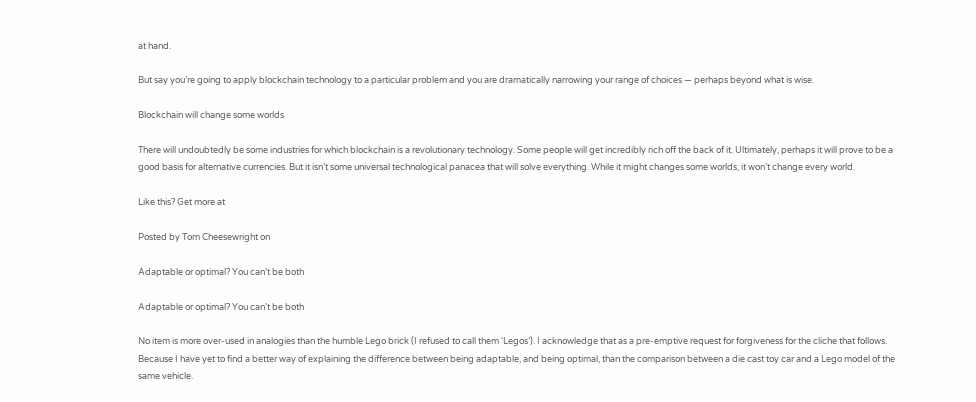at hand.

But say you’re going to apply blockchain technology to a particular problem and you are dramatically narrowing your range of choices — perhaps beyond what is wise.

Blockchain will change some worlds

There will undoubtedly be some industries for which blockchain is a revolutionary technology. Some people will get incredibly rich off the back of it. Ultimately, perhaps it will prove to be a good basis for alternative currencies. But it isn’t some universal technological panacea that will solve everything. While it might changes some worlds, it won’t change every world.

Like this? Get more at

Posted by Tom Cheesewright on

Adaptable or optimal? You can’t be both

Adaptable or optimal? You can’t be both

No item is more over-used in analogies than the humble Lego brick (I refused to call them ‘Legos’). I acknowledge that as a pre-emptive request for forgiveness for the cliche that follows. Because I have yet to find a better way of explaining the difference between being adaptable, and being optimal, than the comparison between a die cast toy car and a Lego model of the same vehicle.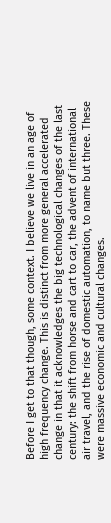Before I get to that though, some context. I believe we live in an age of high frequency change. This is distinct from more general accelerated change in that it acknowledges the big technological changes of the last century: the shift from horse and cart to car, the advent of international air travel, and the rise of domestic automation, to name but three. These were massive economic and cultural changes.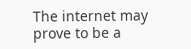The internet may prove to be a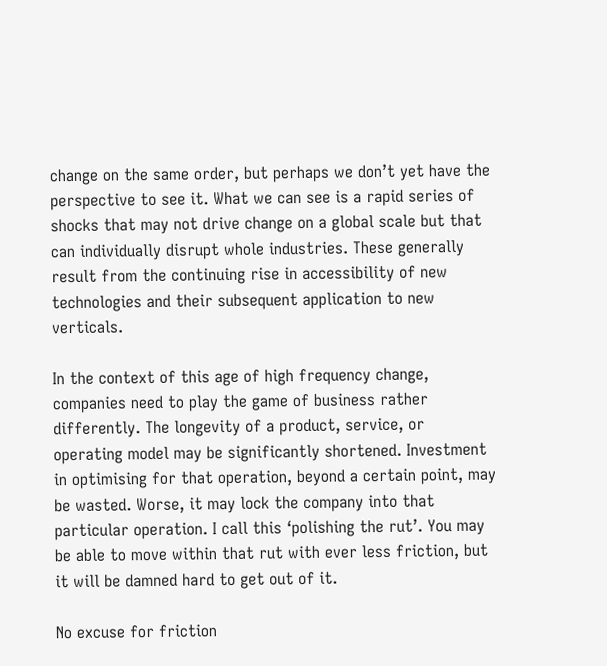change on the same order, but perhaps we don’t yet have the perspective to see it. What we can see is a rapid series of shocks that may not drive change on a global scale but that can individually disrupt whole industries. These generally result from the continuing rise in accessibility of new technologies and their subsequent application to new verticals.

In the context of this age of high frequency change, companies need to play the game of business rather differently. The longevity of a product, service, or operating model may be significantly shortened. Investment in optimising for that operation, beyond a certain point, may be wasted. Worse, it may lock the company into that particular operation. I call this ‘polishing the rut’. You may be able to move within that rut with ever less friction, but it will be damned hard to get out of it.

No excuse for friction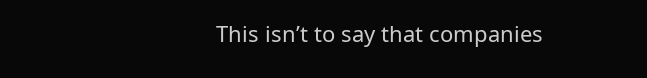This isn’t to say that companies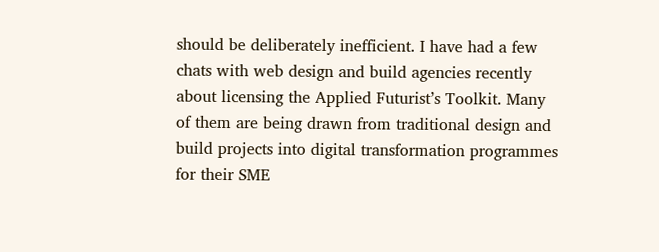should be deliberately inefficient. I have had a few chats with web design and build agencies recently about licensing the Applied Futurist’s Toolkit. Many of them are being drawn from traditional design and build projects into digital transformation programmes for their SME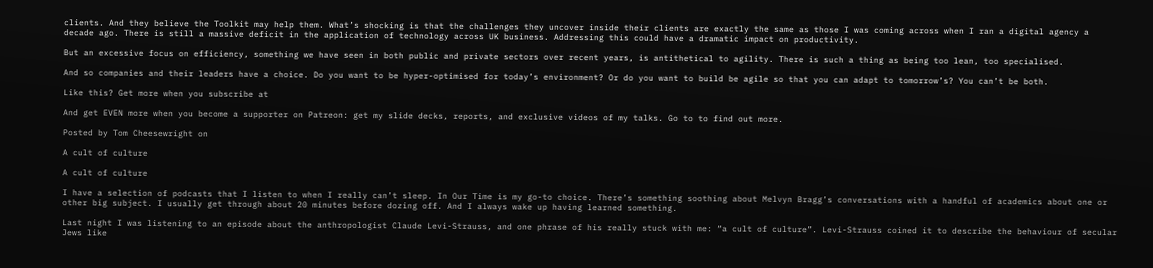clients. And they believe the Toolkit may help them. What’s shocking is that the challenges they uncover inside their clients are exactly the same as those I was coming across when I ran a digital agency a decade ago. There is still a massive deficit in the application of technology across UK business. Addressing this could have a dramatic impact on productivity.

But an excessive focus on efficiency, something we have seen in both public and private sectors over recent years, is antithetical to agility. There is such a thing as being too lean, too specialised.

And so companies and their leaders have a choice. Do you want to be hyper-optimised for today’s environment? Or do you want to build be agile so that you can adapt to tomorrow’s? You can’t be both.

Like this? Get more when you subscribe at

And get EVEN more when you become a supporter on Patreon: get my slide decks, reports, and exclusive videos of my talks. Go to to find out more.

Posted by Tom Cheesewright on

A cult of culture

A cult of culture

I have a selection of podcasts that I listen to when I really can’t sleep. In Our Time is my go-to choice. There’s something soothing about Melvyn Bragg’s conversations with a handful of academics about one or other big subject. I usually get through about 20 minutes before dozing off. And I always wake up having learned something.

Last night I was listening to an episode about the anthropologist Claude Levi-Strauss, and one phrase of his really stuck with me: “a cult of culture”. Levi-Strauss coined it to describe the behaviour of secular Jews like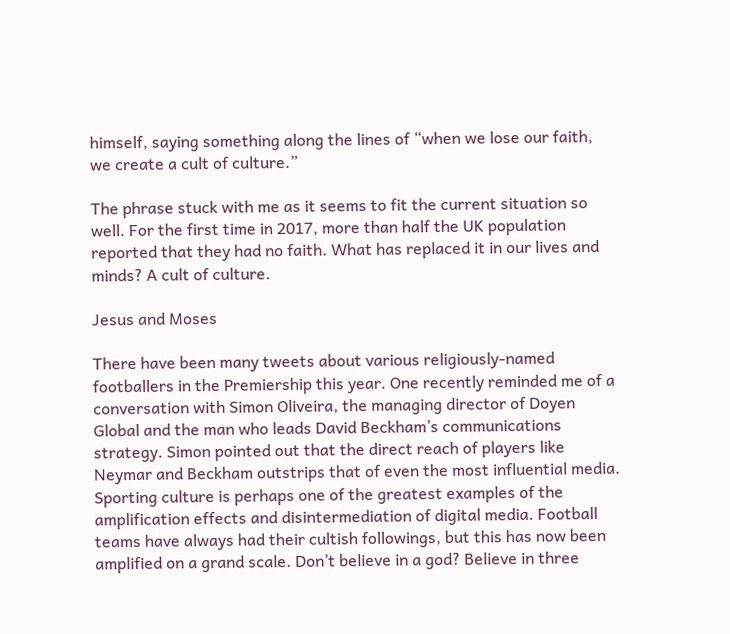himself, saying something along the lines of “when we lose our faith, we create a cult of culture.”

The phrase stuck with me as it seems to fit the current situation so well. For the first time in 2017, more than half the UK population reported that they had no faith. What has replaced it in our lives and minds? A cult of culture.

Jesus and Moses

There have been many tweets about various religiously-named footballers in the Premiership this year. One recently reminded me of a conversation with Simon Oliveira, the managing director of Doyen Global and the man who leads David Beckham’s communications strategy. Simon pointed out that the direct reach of players like Neymar and Beckham outstrips that of even the most influential media. Sporting culture is perhaps one of the greatest examples of the amplification effects and disintermediation of digital media. Football teams have always had their cultish followings, but this has now been amplified on a grand scale. Don’t believe in a god? Believe in three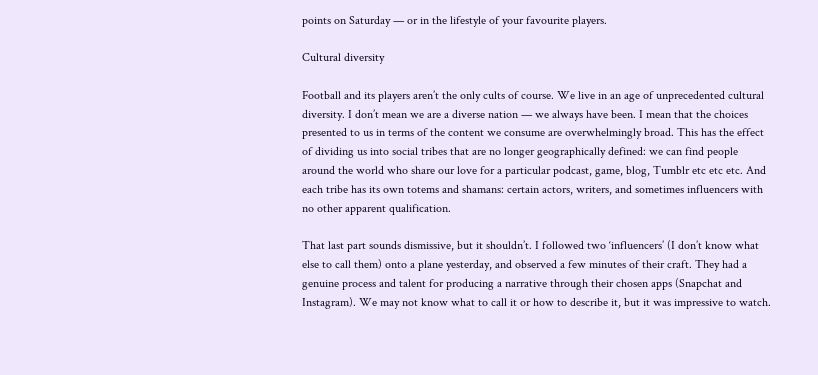points on Saturday — or in the lifestyle of your favourite players.

Cultural diversity

Football and its players aren’t the only cults of course. We live in an age of unprecedented cultural diversity. I don’t mean we are a diverse nation — we always have been. I mean that the choices presented to us in terms of the content we consume are overwhelmingly broad. This has the effect of dividing us into social tribes that are no longer geographically defined: we can find people around the world who share our love for a particular podcast, game, blog, Tumblr etc etc etc. And each tribe has its own totems and shamans: certain actors, writers, and sometimes influencers with no other apparent qualification.

That last part sounds dismissive, but it shouldn’t. I followed two ‘influencers’ (I don’t know what else to call them) onto a plane yesterday, and observed a few minutes of their craft. They had a genuine process and talent for producing a narrative through their chosen apps (Snapchat and Instagram). We may not know what to call it or how to describe it, but it was impressive to watch.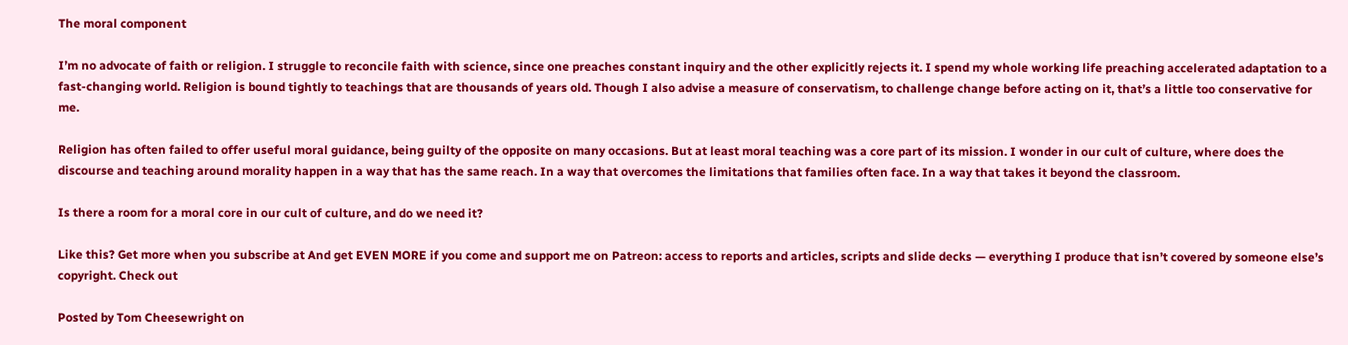The moral component

I’m no advocate of faith or religion. I struggle to reconcile faith with science, since one preaches constant inquiry and the other explicitly rejects it. I spend my whole working life preaching accelerated adaptation to a fast-changing world. Religion is bound tightly to teachings that are thousands of years old. Though I also advise a measure of conservatism, to challenge change before acting on it, that’s a little too conservative for me.

Religion has often failed to offer useful moral guidance, being guilty of the opposite on many occasions. But at least moral teaching was a core part of its mission. I wonder in our cult of culture, where does the discourse and teaching around morality happen in a way that has the same reach. In a way that overcomes the limitations that families often face. In a way that takes it beyond the classroom.

Is there a room for a moral core in our cult of culture, and do we need it?

Like this? Get more when you subscribe at And get EVEN MORE if you come and support me on Patreon: access to reports and articles, scripts and slide decks — everything I produce that isn’t covered by someone else’s copyright. Check out

Posted by Tom Cheesewright on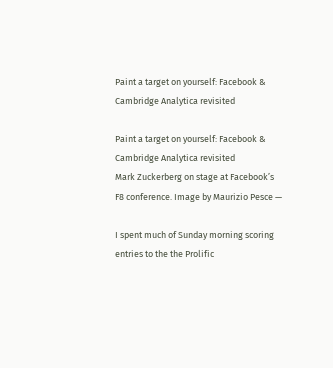Paint a target on yourself: Facebook & Cambridge Analytica revisited

Paint a target on yourself: Facebook & Cambridge Analytica revisited
Mark Zuckerberg on stage at Facebook’s F8 conference. Image by Maurizio Pesce —

I spent much of Sunday morning scoring entries to the the Prolific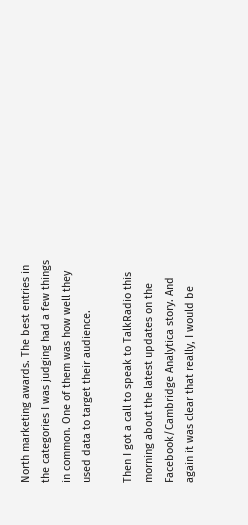North marketing awards. The best entries in the categories I was judging had a few things in common. One of them was how well they used data to target their audience.

Then I got a call to speak to TalkRadio this morning about the latest updates on the Facebook/Cambridge Analytica story. And again it was clear that really, I would be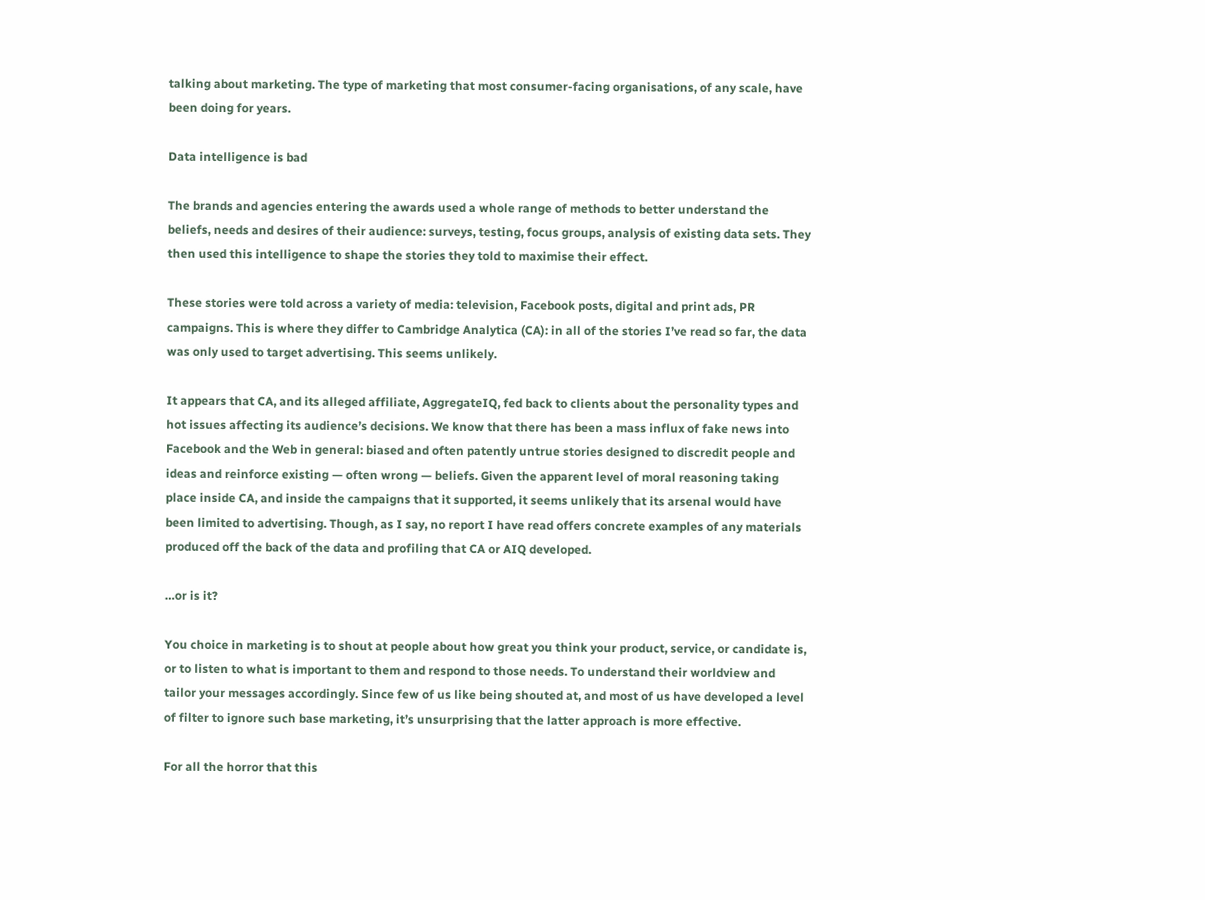talking about marketing. The type of marketing that most consumer-facing organisations, of any scale, have been doing for years.

Data intelligence is bad

The brands and agencies entering the awards used a whole range of methods to better understand the beliefs, needs and desires of their audience: surveys, testing, focus groups, analysis of existing data sets. They then used this intelligence to shape the stories they told to maximise their effect.

These stories were told across a variety of media: television, Facebook posts, digital and print ads, PR campaigns. This is where they differ to Cambridge Analytica (CA): in all of the stories I’ve read so far, the data was only used to target advertising. This seems unlikely.

It appears that CA, and its alleged affiliate, AggregateIQ, fed back to clients about the personality types and hot issues affecting its audience’s decisions. We know that there has been a mass influx of fake news into Facebook and the Web in general: biased and often patently untrue stories designed to discredit people and ideas and reinforce existing — often wrong — beliefs. Given the apparent level of moral reasoning taking place inside CA, and inside the campaigns that it supported, it seems unlikely that its arsenal would have been limited to advertising. Though, as I say, no report I have read offers concrete examples of any materials produced off the back of the data and profiling that CA or AIQ developed.

…or is it?

You choice in marketing is to shout at people about how great you think your product, service, or candidate is, or to listen to what is important to them and respond to those needs. To understand their worldview and tailor your messages accordingly. Since few of us like being shouted at, and most of us have developed a level of filter to ignore such base marketing, it’s unsurprising that the latter approach is more effective.

For all the horror that this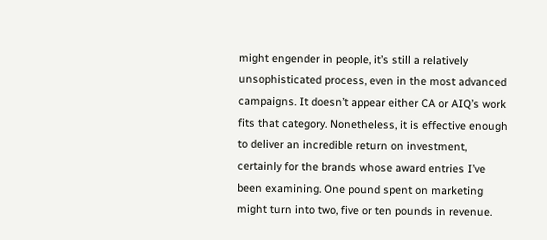might engender in people, it’s still a relatively unsophisticated process, even in the most advanced campaigns. It doesn’t appear either CA or AIQ’s work fits that category. Nonetheless, it is effective enough to deliver an incredible return on investment, certainly for the brands whose award entries I’ve been examining. One pound spent on marketing might turn into two, five or ten pounds in revenue.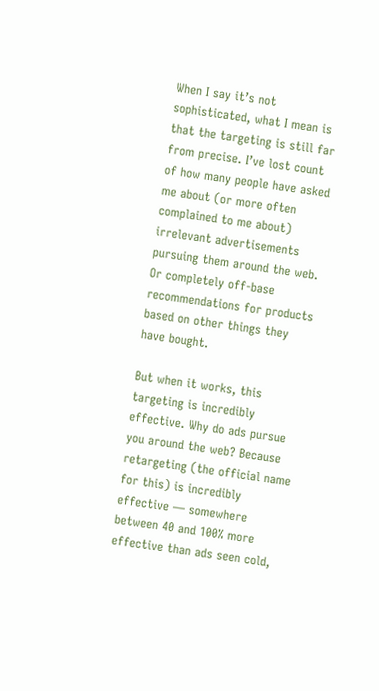When I say it’s not sophisticated, what I mean is that the targeting is still far from precise. I’ve lost count of how many people have asked me about (or more often complained to me about) irrelevant advertisements pursuing them around the web. Or completely off-base recommendations for products based on other things they have bought.

But when it works, this targeting is incredibly effective. Why do ads pursue you around the web? Because retargeting (the official name for this) is incredibly effective — somewhere between 40 and 100% more effective than ads seen cold,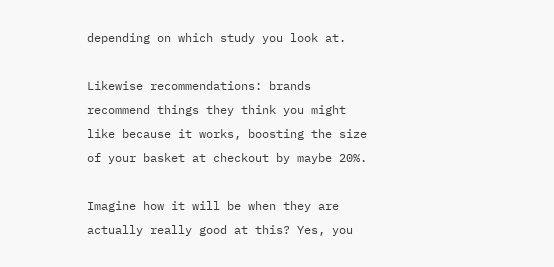depending on which study you look at.

Likewise recommendations: brands recommend things they think you might like because it works, boosting the size of your basket at checkout by maybe 20%.

Imagine how it will be when they are actually really good at this? Yes, you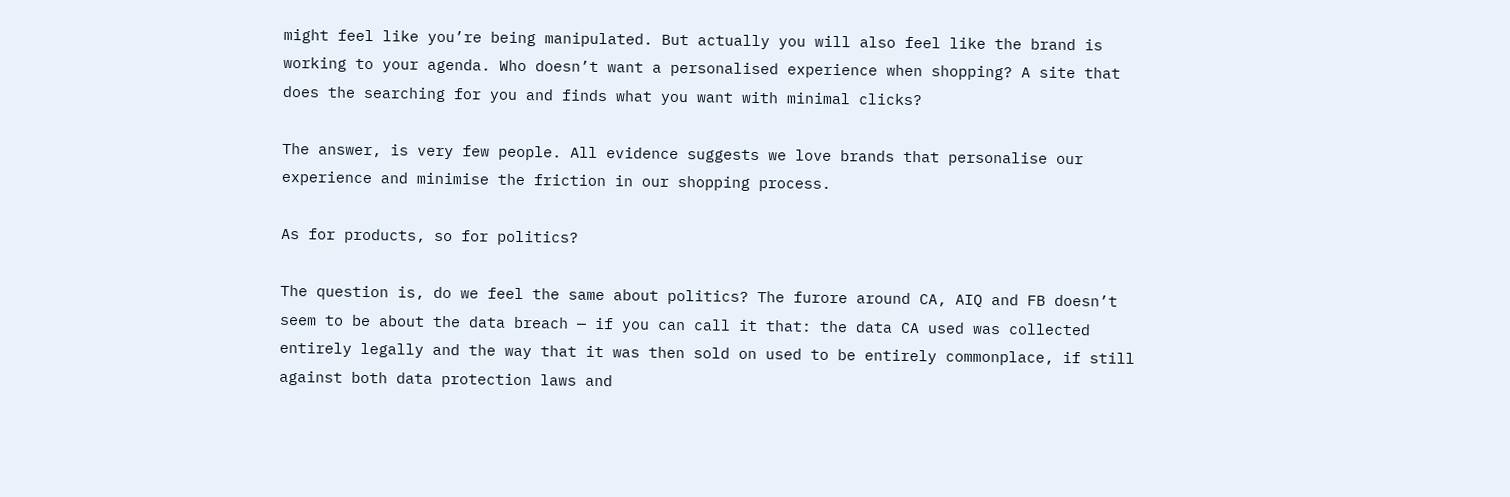might feel like you’re being manipulated. But actually you will also feel like the brand is working to your agenda. Who doesn’t want a personalised experience when shopping? A site that does the searching for you and finds what you want with minimal clicks?

The answer, is very few people. All evidence suggests we love brands that personalise our experience and minimise the friction in our shopping process.

As for products, so for politics?

The question is, do we feel the same about politics? The furore around CA, AIQ and FB doesn’t seem to be about the data breach — if you can call it that: the data CA used was collected entirely legally and the way that it was then sold on used to be entirely commonplace, if still against both data protection laws and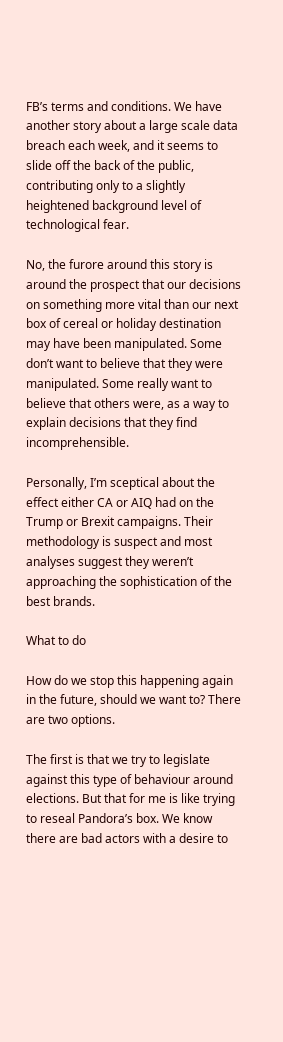FB’s terms and conditions. We have another story about a large scale data breach each week, and it seems to slide off the back of the public, contributing only to a slightly heightened background level of technological fear.

No, the furore around this story is around the prospect that our decisions on something more vital than our next box of cereal or holiday destination may have been manipulated. Some don’t want to believe that they were manipulated. Some really want to believe that others were, as a way to explain decisions that they find incomprehensible.

Personally, I’m sceptical about the effect either CA or AIQ had on the Trump or Brexit campaigns. Their methodology is suspect and most analyses suggest they weren’t approaching the sophistication of the best brands.

What to do

How do we stop this happening again in the future, should we want to? There are two options.

The first is that we try to legislate against this type of behaviour around elections. But that for me is like trying to reseal Pandora’s box. We know there are bad actors with a desire to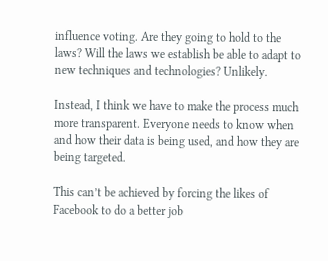influence voting. Are they going to hold to the laws? Will the laws we establish be able to adapt to new techniques and technologies? Unlikely.

Instead, I think we have to make the process much more transparent. Everyone needs to know when and how their data is being used, and how they are being targeted.

This can’t be achieved by forcing the likes of Facebook to do a better job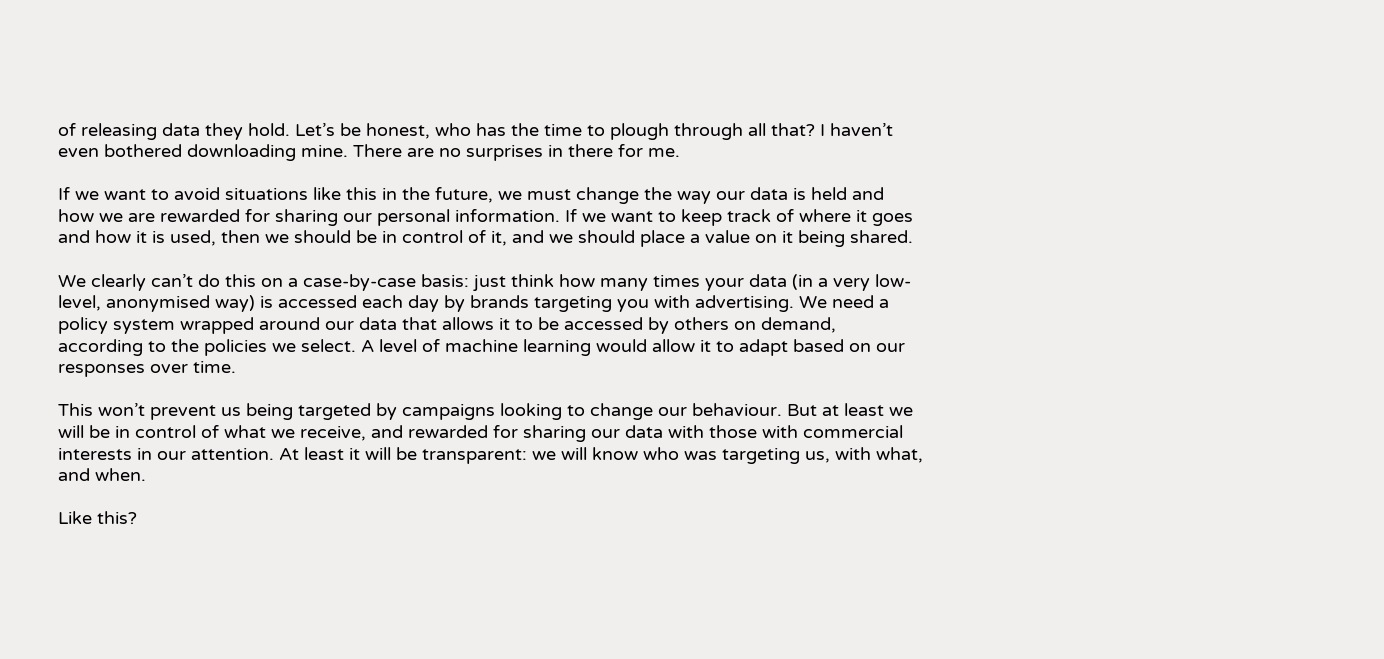of releasing data they hold. Let’s be honest, who has the time to plough through all that? I haven’t even bothered downloading mine. There are no surprises in there for me.

If we want to avoid situations like this in the future, we must change the way our data is held and how we are rewarded for sharing our personal information. If we want to keep track of where it goes and how it is used, then we should be in control of it, and we should place a value on it being shared.

We clearly can’t do this on a case-by-case basis: just think how many times your data (in a very low-level, anonymised way) is accessed each day by brands targeting you with advertising. We need a policy system wrapped around our data that allows it to be accessed by others on demand, according to the policies we select. A level of machine learning would allow it to adapt based on our responses over time.

This won’t prevent us being targeted by campaigns looking to change our behaviour. But at least we will be in control of what we receive, and rewarded for sharing our data with those with commercial interests in our attention. At least it will be transparent: we will know who was targeting us, with what, and when.

Like this?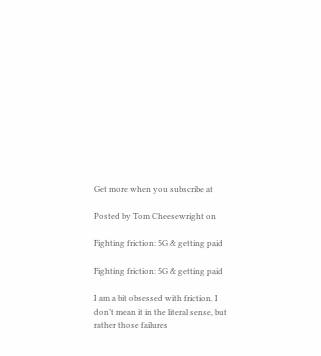Get more when you subscribe at

Posted by Tom Cheesewright on

Fighting friction: 5G & getting paid

Fighting friction: 5G & getting paid

I am a bit obsessed with friction. I don’t mean it in the literal sense, but rather those failures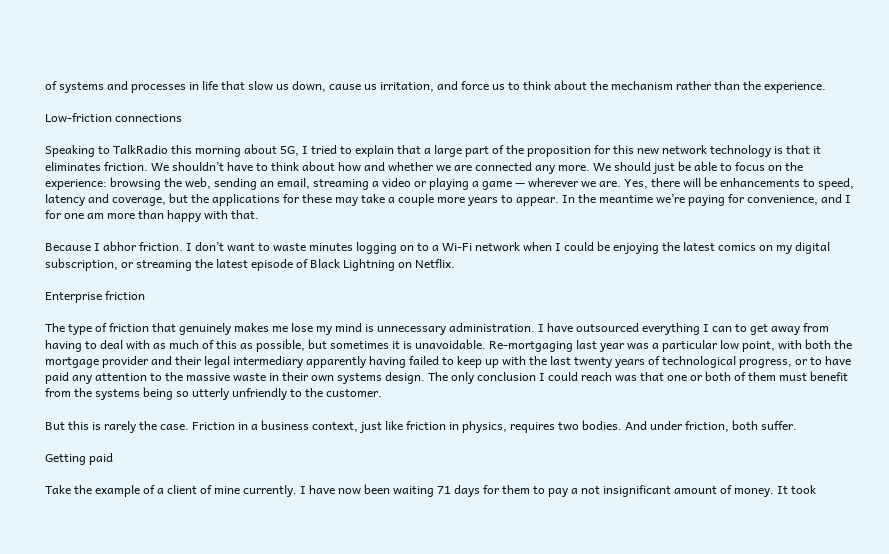of systems and processes in life that slow us down, cause us irritation, and force us to think about the mechanism rather than the experience.

Low-friction connections

Speaking to TalkRadio this morning about 5G, I tried to explain that a large part of the proposition for this new network technology is that it eliminates friction. We shouldn’t have to think about how and whether we are connected any more. We should just be able to focus on the experience: browsing the web, sending an email, streaming a video or playing a game — wherever we are. Yes, there will be enhancements to speed, latency and coverage, but the applications for these may take a couple more years to appear. In the meantime we’re paying for convenience, and I for one am more than happy with that.

Because I abhor friction. I don’t want to waste minutes logging on to a Wi-Fi network when I could be enjoying the latest comics on my digital subscription, or streaming the latest episode of Black Lightning on Netflix.

Enterprise friction

The type of friction that genuinely makes me lose my mind is unnecessary administration. I have outsourced everything I can to get away from having to deal with as much of this as possible, but sometimes it is unavoidable. Re-mortgaging last year was a particular low point, with both the mortgage provider and their legal intermediary apparently having failed to keep up with the last twenty years of technological progress, or to have paid any attention to the massive waste in their own systems design. The only conclusion I could reach was that one or both of them must benefit from the systems being so utterly unfriendly to the customer.

But this is rarely the case. Friction in a business context, just like friction in physics, requires two bodies. And under friction, both suffer.

Getting paid

Take the example of a client of mine currently. I have now been waiting 71 days for them to pay a not insignificant amount of money. It took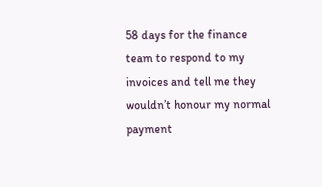58 days for the finance team to respond to my invoices and tell me they wouldn’t honour my normal payment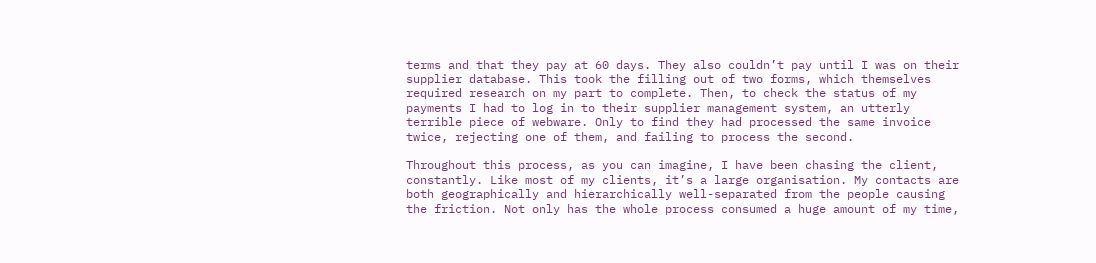terms and that they pay at 60 days. They also couldn’t pay until I was on their supplier database. This took the filling out of two forms, which themselves required research on my part to complete. Then, to check the status of my payments I had to log in to their supplier management system, an utterly terrible piece of webware. Only to find they had processed the same invoice twice, rejecting one of them, and failing to process the second.

Throughout this process, as you can imagine, I have been chasing the client, constantly. Like most of my clients, it’s a large organisation. My contacts are both geographically and hierarchically well-separated from the people causing the friction. Not only has the whole process consumed a huge amount of my time,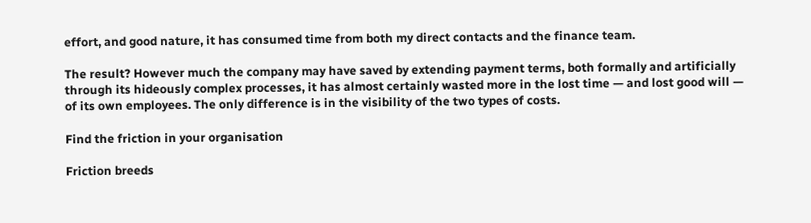effort, and good nature, it has consumed time from both my direct contacts and the finance team.

The result? However much the company may have saved by extending payment terms, both formally and artificially through its hideously complex processes, it has almost certainly wasted more in the lost time — and lost good will — of its own employees. The only difference is in the visibility of the two types of costs.

Find the friction in your organisation

Friction breeds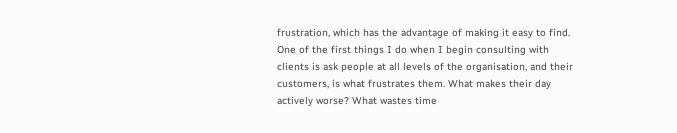frustration, which has the advantage of making it easy to find. One of the first things I do when I begin consulting with clients is ask people at all levels of the organisation, and their customers, is what frustrates them. What makes their day actively worse? What wastes time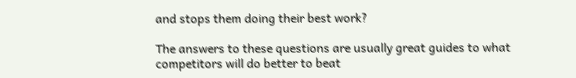and stops them doing their best work?

The answers to these questions are usually great guides to what competitors will do better to beat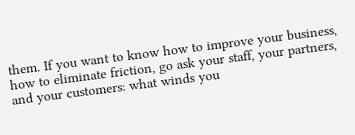them. If you want to know how to improve your business, how to eliminate friction, go ask your staff, your partners, and your customers: what winds you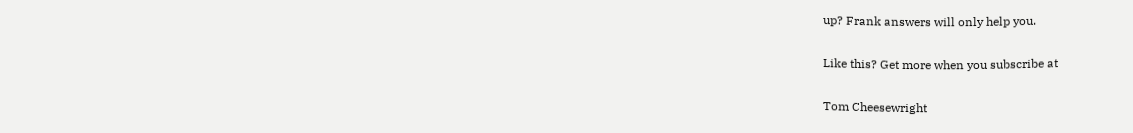up? Frank answers will only help you.

Like this? Get more when you subscribe at

Tom Cheesewright